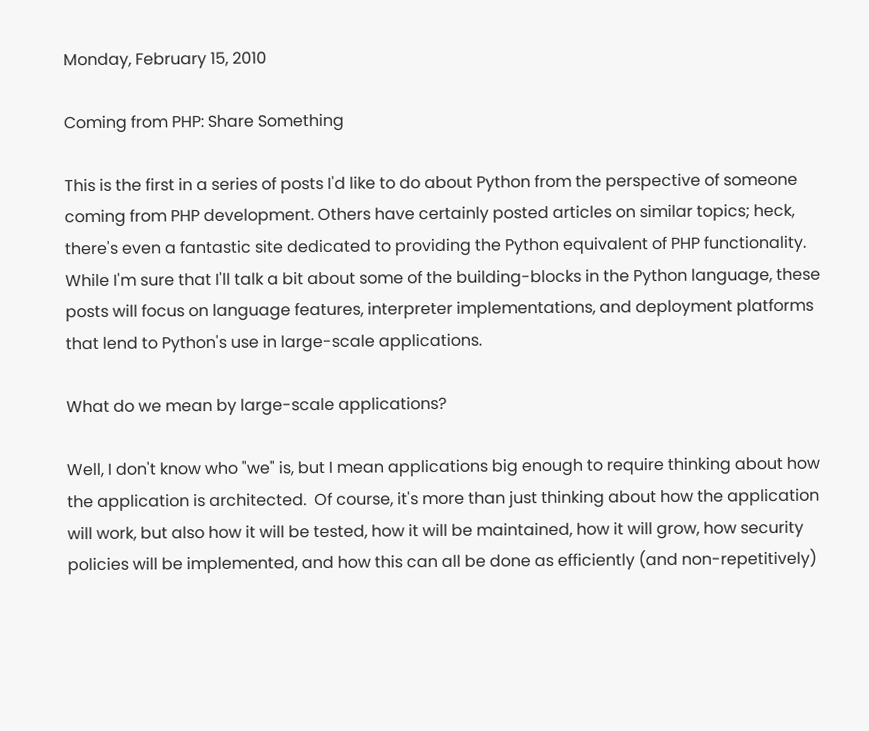Monday, February 15, 2010

Coming from PHP: Share Something

This is the first in a series of posts I'd like to do about Python from the perspective of someone coming from PHP development. Others have certainly posted articles on similar topics; heck, there's even a fantastic site dedicated to providing the Python equivalent of PHP functionality.  While I'm sure that I'll talk a bit about some of the building-blocks in the Python language, these posts will focus on language features, interpreter implementations, and deployment platforms that lend to Python's use in large-scale applications.

What do we mean by large-scale applications?

Well, I don't know who "we" is, but I mean applications big enough to require thinking about how the application is architected.  Of course, it's more than just thinking about how the application will work, but also how it will be tested, how it will be maintained, how it will grow, how security policies will be implemented, and how this can all be done as efficiently (and non-repetitively)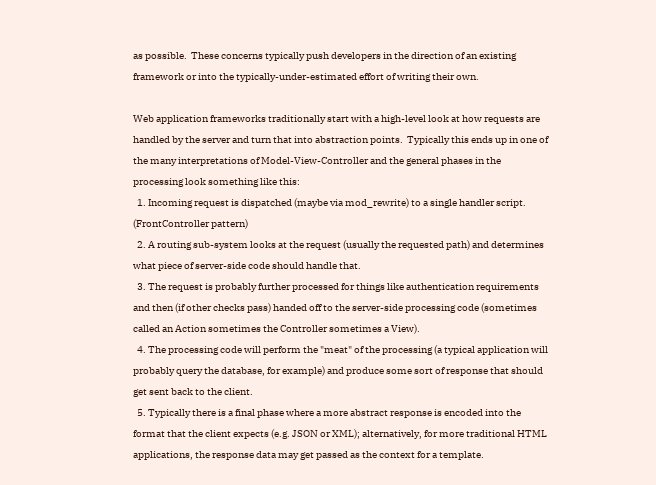as possible.  These concerns typically push developers in the direction of an existing framework or into the typically-under-estimated effort of writing their own.

Web application frameworks traditionally start with a high-level look at how requests are handled by the server and turn that into abstraction points.  Typically this ends up in one of the many interpretations of Model-View-Controller and the general phases in the processing look something like this:
  1. Incoming request is dispatched (maybe via mod_rewrite) to a single handler script.  (FrontController pattern)
  2. A routing sub-system looks at the request (usually the requested path) and determines what piece of server-side code should handle that.
  3. The request is probably further processed for things like authentication requirements and then (if other checks pass) handed off to the server-side processing code (sometimes called an Action sometimes the Controller sometimes a View).
  4. The processing code will perform the "meat" of the processing (a typical application will probably query the database, for example) and produce some sort of response that should get sent back to the client.
  5. Typically there is a final phase where a more abstract response is encoded into the format that the client expects (e.g. JSON or XML); alternatively, for more traditional HTML applications, the response data may get passed as the context for a template.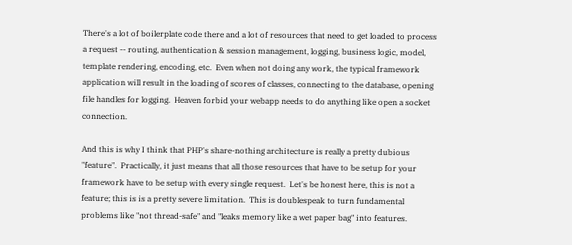There's a lot of boilerplate code there and a lot of resources that need to get loaded to process a request -- routing, authentication & session management, logging, business logic, model, template rendering, encoding, etc.  Even when not doing any work, the typical framework application will result in the loading of scores of classes, connecting to the database, opening file handles for logging.  Heaven forbid your webapp needs to do anything like open a socket connection.

And this is why I think that PHP's share-nothing architecture is really a pretty dubious "feature".  Practically, it just means that all those resources that have to be setup for your framework have to be setup with every single request.  Let's be honest here, this is not a feature; this is is a pretty severe limitation.  This is doublespeak to turn fundamental problems like "not thread-safe" and "leaks memory like a wet paper bag" into features.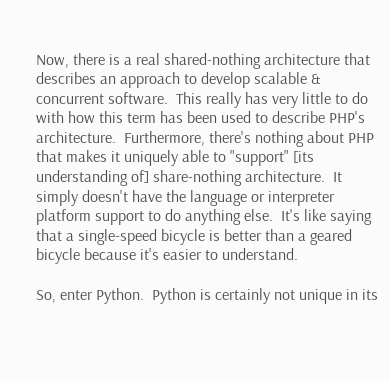Now, there is a real shared-nothing architecture that describes an approach to develop scalable & concurrent software.  This really has very little to do with how this term has been used to describe PHP's architecture.  Furthermore, there's nothing about PHP that makes it uniquely able to "support" [its understanding of] share-nothing architecture.  It simply doesn't have the language or interpreter platform support to do anything else.  It's like saying that a single-speed bicycle is better than a geared bicycle because it's easier to understand.

So, enter Python.  Python is certainly not unique in its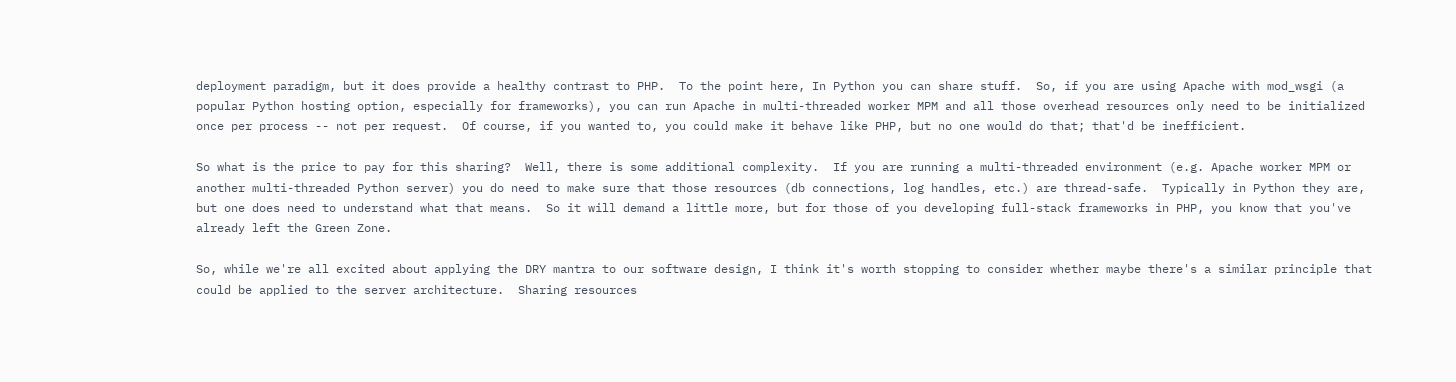deployment paradigm, but it does provide a healthy contrast to PHP.  To the point here, In Python you can share stuff.  So, if you are using Apache with mod_wsgi (a popular Python hosting option, especially for frameworks), you can run Apache in multi-threaded worker MPM and all those overhead resources only need to be initialized once per process -- not per request.  Of course, if you wanted to, you could make it behave like PHP, but no one would do that; that'd be inefficient.

So what is the price to pay for this sharing?  Well, there is some additional complexity.  If you are running a multi-threaded environment (e.g. Apache worker MPM or another multi-threaded Python server) you do need to make sure that those resources (db connections, log handles, etc.) are thread-safe.  Typically in Python they are, but one does need to understand what that means.  So it will demand a little more, but for those of you developing full-stack frameworks in PHP, you know that you've already left the Green Zone.

So, while we're all excited about applying the DRY mantra to our software design, I think it's worth stopping to consider whether maybe there's a similar principle that could be applied to the server architecture.  Sharing resources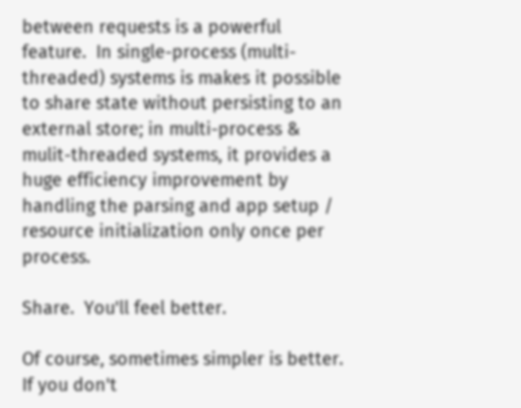between requests is a powerful feature.  In single-process (multi-threaded) systems is makes it possible to share state without persisting to an external store; in multi-process & mulit-threaded systems, it provides a huge efficiency improvement by handling the parsing and app setup / resource initialization only once per process.

Share.  You'll feel better.

Of course, sometimes simpler is better. If you don't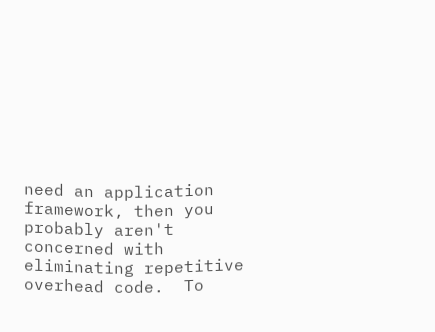need an application framework, then you probably aren't concerned with eliminating repetitive overhead code.  To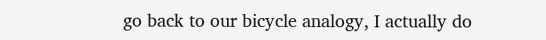go back to our bicycle analogy, I actually do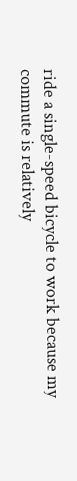ride a single-speed bicycle to work because my commute is relatively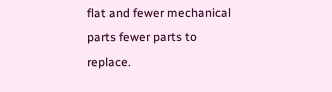flat and fewer mechanical parts fewer parts to replace.